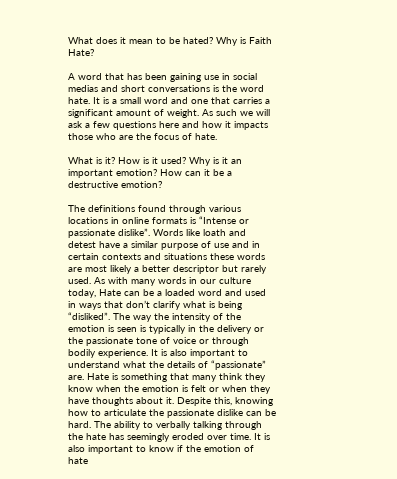What does it mean to be hated? Why is Faith Hate?

A word that has been gaining use in social medias and short conversations is the word hate. It is a small word and one that carries a significant amount of weight. As such we will ask a few questions here and how it impacts those who are the focus of hate.

What is it? How is it used? Why is it an important emotion? How can it be a destructive emotion?

The definitions found through various locations in online formats is “Intense or passionate dislike”. Words like loath and detest have a similar purpose of use and in certain contexts and situations these words are most likely a better descriptor but rarely used. As with many words in our culture today, Hate can be a loaded word and used in ways that don’t clarify what is being “disliked”. The way the intensity of the emotion is seen is typically in the delivery or the passionate tone of voice or through bodily experience. It is also important to understand what the details of “passionate” are. Hate is something that many think they know when the emotion is felt or when they have thoughts about it. Despite this, knowing how to articulate the passionate dislike can be hard. The ability to verbally talking through the hate has seemingly eroded over time. It is also important to know if the emotion of hate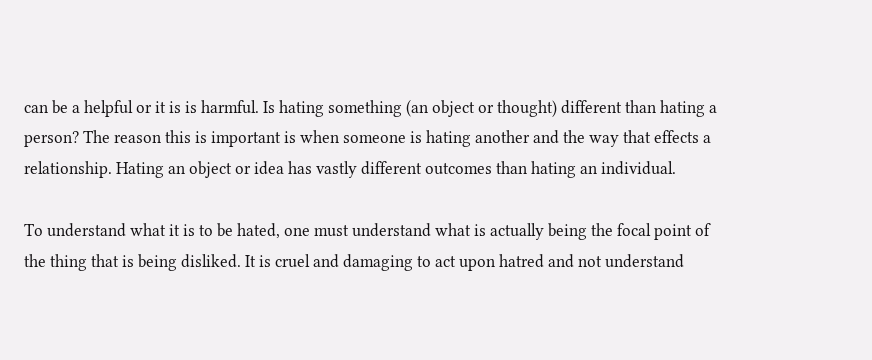can be a helpful or it is is harmful. Is hating something (an object or thought) different than hating a person? The reason this is important is when someone is hating another and the way that effects a relationship. Hating an object or idea has vastly different outcomes than hating an individual.

To understand what it is to be hated, one must understand what is actually being the focal point of the thing that is being disliked. It is cruel and damaging to act upon hatred and not understand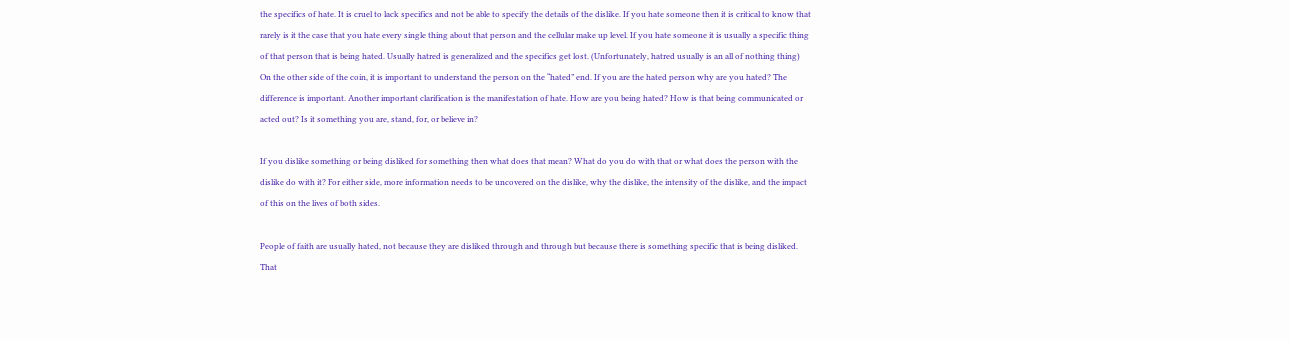the specifics of hate. It is cruel to lack specifics and not be able to specify the details of the dislike. If you hate someone then it is critical to know that rarely is it the case that you hate every single thing about that person and the cellular make up level. If you hate someone it is usually a specific thing of that person that is being hated. Usually hatred is generalized and the specifics get lost. (Unfortunately, hatred usually is an all of nothing thing) On the other side of the coin, it is important to understand the person on the “hated” end. If you are the hated person why are you hated? The difference is important. Another important clarification is the manifestation of hate. How are you being hated? How is that being communicated or acted out? Is it something you are, stand, for, or believe in?

If you dislike something or being disliked for something then what does that mean? What do you do with that or what does the person with the dislike do with it? For either side, more information needs to be uncovered on the dislike, why the dislike, the intensity of the dislike, and the impact of this on the lives of both sides.

People of faith are usually hated, not because they are disliked through and through but because there is something specific that is being disliked. That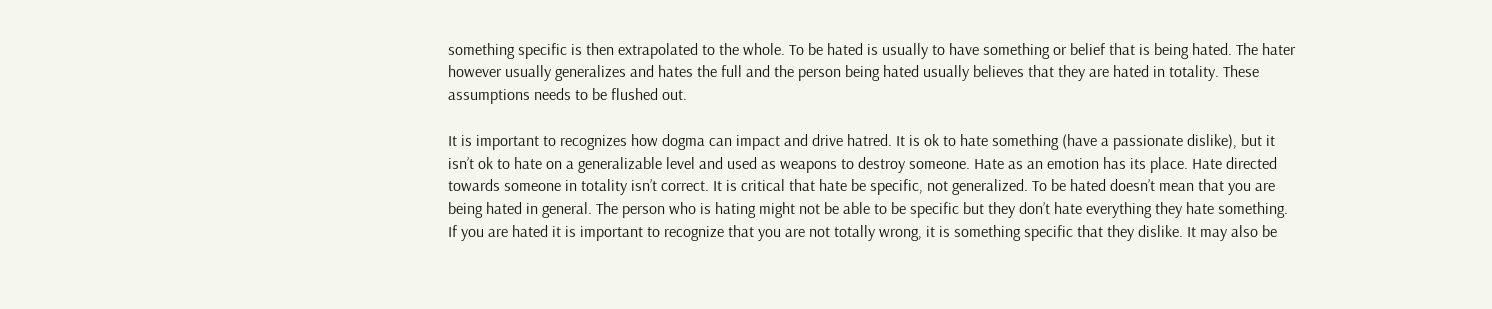something specific is then extrapolated to the whole. To be hated is usually to have something or belief that is being hated. The hater however usually generalizes and hates the full and the person being hated usually believes that they are hated in totality. These assumptions needs to be flushed out.

It is important to recognizes how dogma can impact and drive hatred. It is ok to hate something (have a passionate dislike), but it isn’t ok to hate on a generalizable level and used as weapons to destroy someone. Hate as an emotion has its place. Hate directed towards someone in totality isn’t correct. It is critical that hate be specific, not generalized. To be hated doesn’t mean that you are being hated in general. The person who is hating might not be able to be specific but they don’t hate everything they hate something. If you are hated it is important to recognize that you are not totally wrong, it is something specific that they dislike. It may also be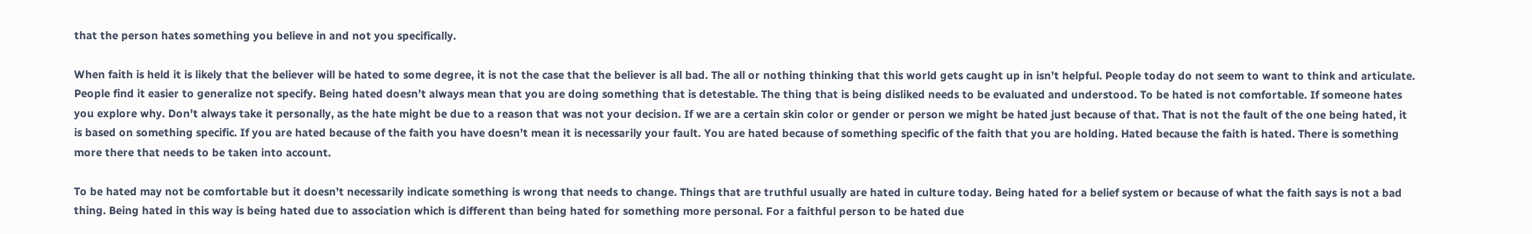that the person hates something you believe in and not you specifically.

When faith is held it is likely that the believer will be hated to some degree, it is not the case that the believer is all bad. The all or nothing thinking that this world gets caught up in isn’t helpful. People today do not seem to want to think and articulate. People find it easier to generalize not specify. Being hated doesn’t always mean that you are doing something that is detestable. The thing that is being disliked needs to be evaluated and understood. To be hated is not comfortable. If someone hates you explore why. Don’t always take it personally, as the hate might be due to a reason that was not your decision. If we are a certain skin color or gender or person we might be hated just because of that. That is not the fault of the one being hated, it is based on something specific. If you are hated because of the faith you have doesn’t mean it is necessarily your fault. You are hated because of something specific of the faith that you are holding. Hated because the faith is hated. There is something more there that needs to be taken into account.

To be hated may not be comfortable but it doesn’t necessarily indicate something is wrong that needs to change. Things that are truthful usually are hated in culture today. Being hated for a belief system or because of what the faith says is not a bad thing. Being hated in this way is being hated due to association which is different than being hated for something more personal. For a faithful person to be hated due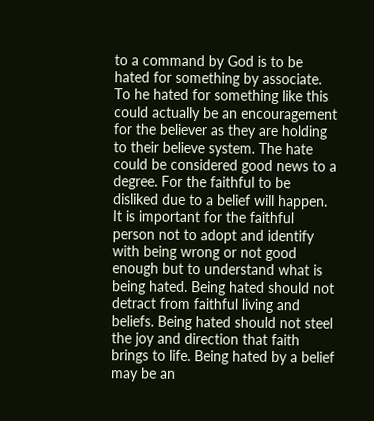to a command by God is to be hated for something by associate. To he hated for something like this could actually be an encouragement for the believer as they are holding to their believe system. The hate could be considered good news to a degree. For the faithful to be disliked due to a belief will happen. It is important for the faithful person not to adopt and identify with being wrong or not good enough but to understand what is being hated. Being hated should not detract from faithful living and beliefs. Being hated should not steel the joy and direction that faith brings to life. Being hated by a belief may be an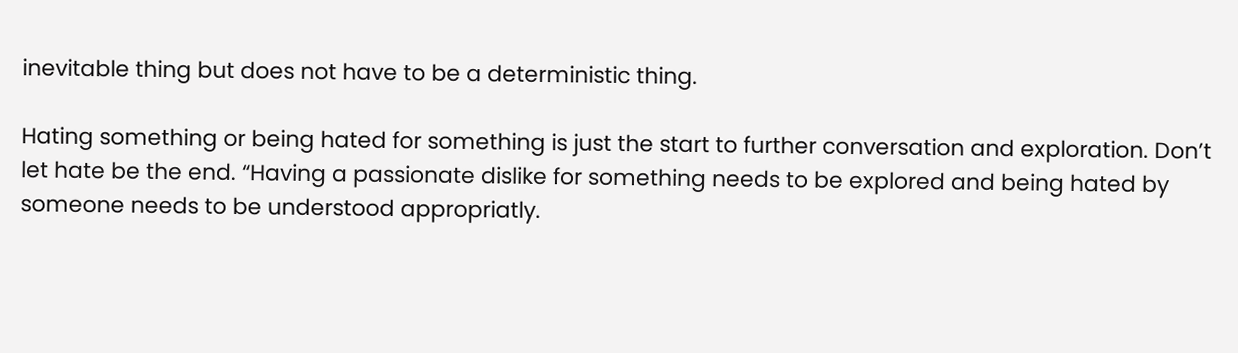inevitable thing but does not have to be a deterministic thing.

Hating something or being hated for something is just the start to further conversation and exploration. Don’t let hate be the end. “Having a passionate dislike for something needs to be explored and being hated by someone needs to be understood appropriatly.